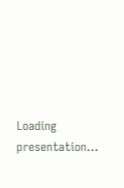Loading presentation...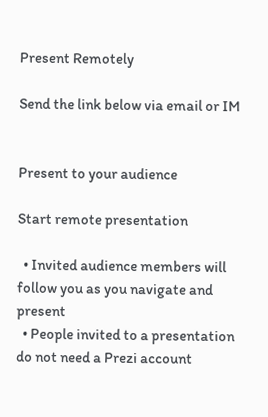Present Remotely

Send the link below via email or IM


Present to your audience

Start remote presentation

  • Invited audience members will follow you as you navigate and present
  • People invited to a presentation do not need a Prezi account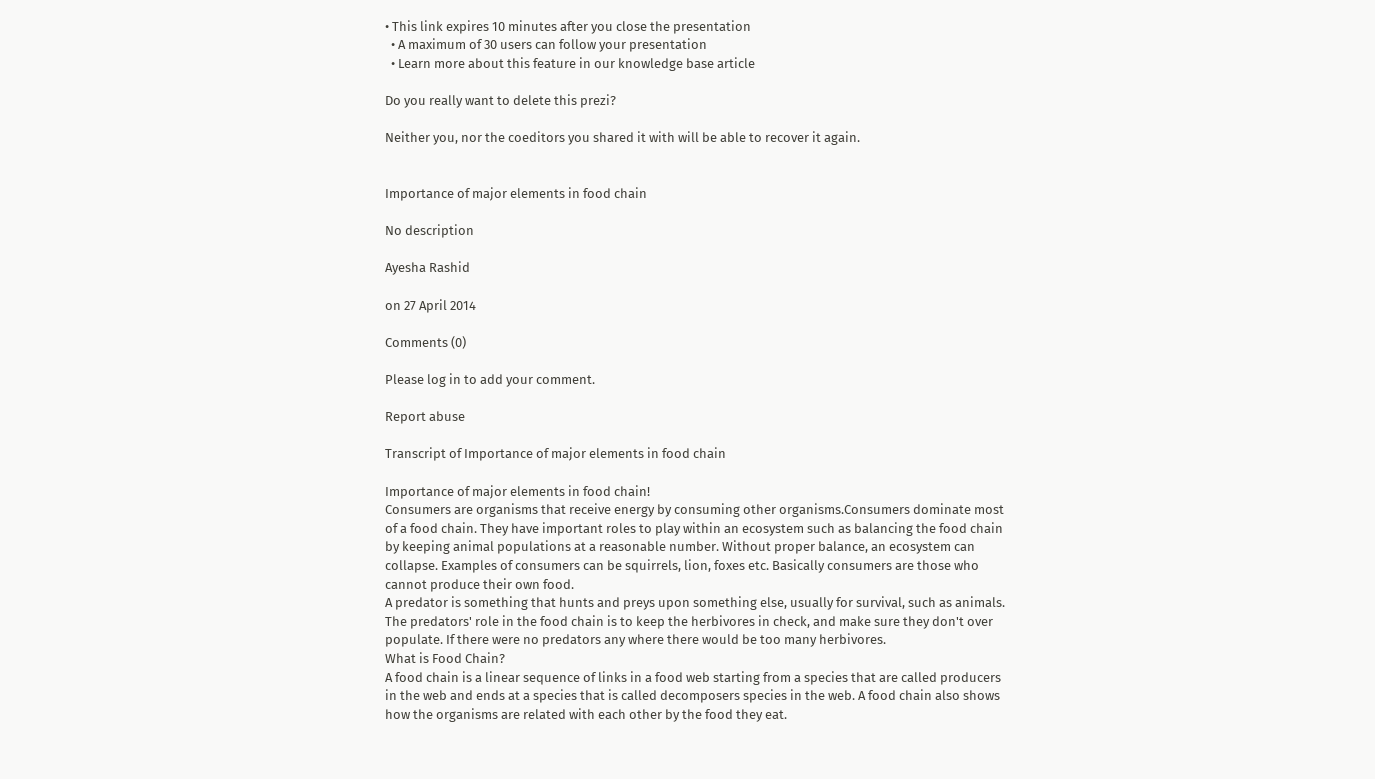• This link expires 10 minutes after you close the presentation
  • A maximum of 30 users can follow your presentation
  • Learn more about this feature in our knowledge base article

Do you really want to delete this prezi?

Neither you, nor the coeditors you shared it with will be able to recover it again.


Importance of major elements in food chain

No description

Ayesha Rashid

on 27 April 2014

Comments (0)

Please log in to add your comment.

Report abuse

Transcript of Importance of major elements in food chain

Importance of major elements in food chain!
Consumers are organisms that receive energy by consuming other organisms.Consumers dominate most of a food chain. They have important roles to play within an ecosystem such as balancing the food chain by keeping animal populations at a reasonable number. Without proper balance, an ecosystem can collapse. Examples of consumers can be squirrels, lion, foxes etc. Basically consumers are those who cannot produce their own food.
A predator is something that hunts and preys upon something else, usually for survival, such as animals. The predators' role in the food chain is to keep the herbivores in check, and make sure they don't over populate. If there were no predators any where there would be too many herbivores.
What is Food Chain?
A food chain is a linear sequence of links in a food web starting from a species that are called producers in the web and ends at a species that is called decomposers species in the web. A food chain also shows how the organisms are related with each other by the food they eat.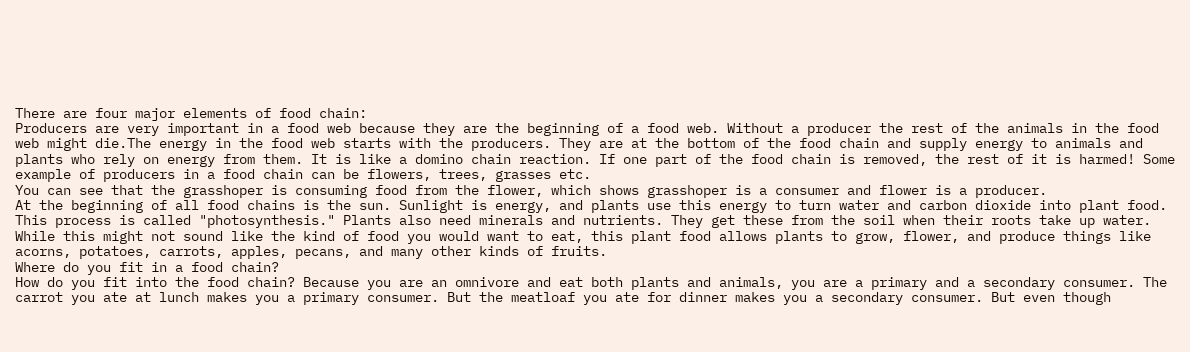There are four major elements of food chain:
Producers are very important in a food web because they are the beginning of a food web. Without a producer the rest of the animals in the food web might die.The energy in the food web starts with the producers. They are at the bottom of the food chain and supply energy to animals and plants who rely on energy from them. It is like a domino chain reaction. If one part of the food chain is removed, the rest of it is harmed! Some example of producers in a food chain can be flowers, trees, grasses etc.
You can see that the grasshoper is consuming food from the flower, which shows grasshoper is a consumer and flower is a producer.
At the beginning of all food chains is the sun. Sunlight is energy, and plants use this energy to turn water and carbon dioxide into plant food. This process is called "photosynthesis." Plants also need minerals and nutrients. They get these from the soil when their roots take up water. While this might not sound like the kind of food you would want to eat, this plant food allows plants to grow, flower, and produce things like acorns, potatoes, carrots, apples, pecans, and many other kinds of fruits.
Where do you fit in a food chain?
How do you fit into the food chain? Because you are an omnivore and eat both plants and animals, you are a primary and a secondary consumer. The carrot you ate at lunch makes you a primary consumer. But the meatloaf you ate for dinner makes you a secondary consumer. But even though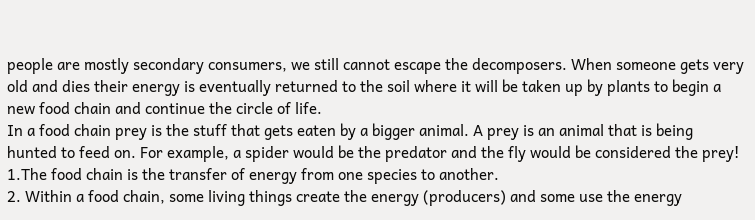people are mostly secondary consumers, we still cannot escape the decomposers. When someone gets very old and dies their energy is eventually returned to the soil where it will be taken up by plants to begin a new food chain and continue the circle of life.
In a food chain prey is the stuff that gets eaten by a bigger animal. A prey is an animal that is being hunted to feed on. For example, a spider would be the predator and the fly would be considered the prey!
1.The food chain is the transfer of energy from one species to another.
2. Within a food chain, some living things create the energy (producers) and some use the energy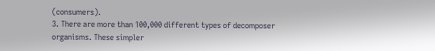(consumers).
3. There are more than 100,000 different types of decomposer organisms. These simpler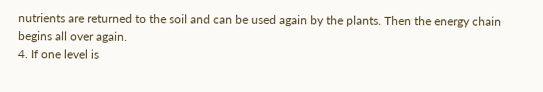nutrients are returned to the soil and can be used again by the plants. Then the energy chain begins all over again.
4. If one level is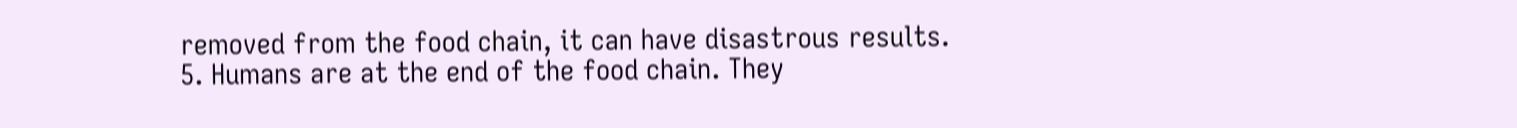removed from the food chain, it can have disastrous results.
5. Humans are at the end of the food chain. They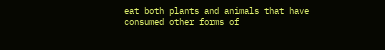eat both plants and animals that have consumed other forms of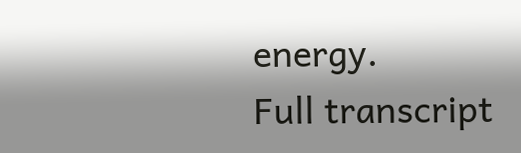energy.
Full transcript